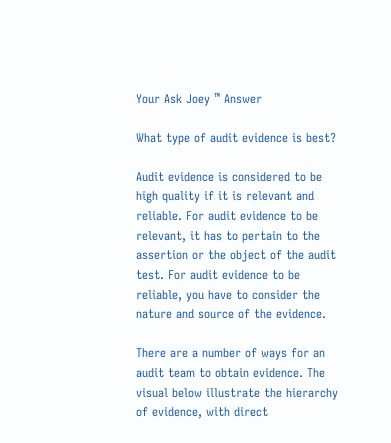Your Ask Joey ™ Answer

What type of audit evidence is best?

Audit evidence is considered to be high quality if it is relevant and reliable. For audit evidence to be relevant, it has to pertain to the assertion or the object of the audit test. For audit evidence to be reliable, you have to consider the nature and source of the evidence.

There are a number of ways for an audit team to obtain evidence. The visual below illustrate the hierarchy of evidence, with direct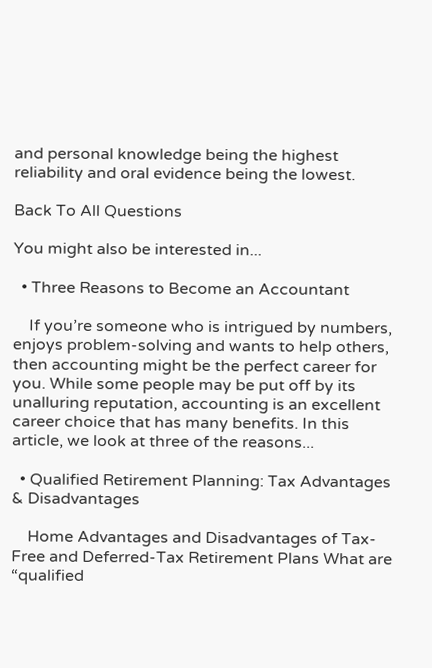and personal knowledge being the highest reliability and oral evidence being the lowest.

Back To All Questions

You might also be interested in...

  • Three Reasons to Become an Accountant

    If you’re someone who is intrigued by numbers, enjoys problem-solving and wants to help others, then accounting might be the perfect career for you. While some people may be put off by its unalluring reputation, accounting is an excellent career choice that has many benefits. In this article, we look at three of the reasons...

  • Qualified Retirement Planning: Tax Advantages & Disadvantages

    Home Advantages and Disadvantages of Tax-Free and Deferred-Tax Retirement Plans What are “qualified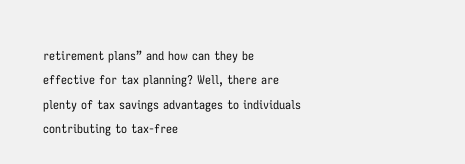retirement plans” and how can they be effective for tax planning? Well, there are plenty of tax savings advantages to individuals contributing to tax-free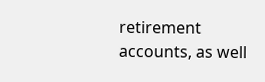retirement accounts, as well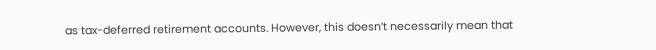as tax-deferred retirement accounts. However, this doesn’t necessarily mean that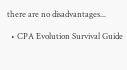there are no disadvantages...

  • CPA Evolution Survival Guide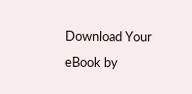Download Your eBook by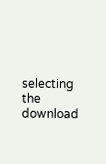selecting the download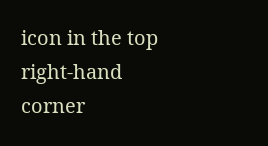icon in the top right-hand corner